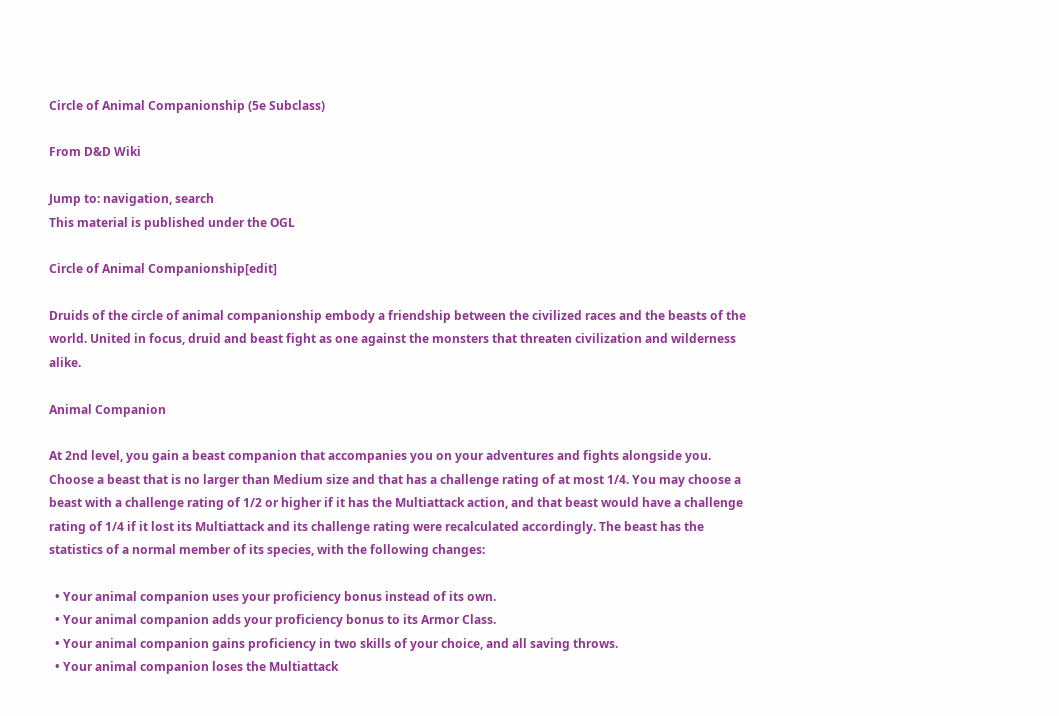Circle of Animal Companionship (5e Subclass)

From D&D Wiki

Jump to: navigation, search
This material is published under the OGL

Circle of Animal Companionship[edit]

Druids of the circle of animal companionship embody a friendship between the civilized races and the beasts of the world. United in focus, druid and beast fight as one against the monsters that threaten civilization and wilderness alike.

Animal Companion

At 2nd level, you gain a beast companion that accompanies you on your adventures and fights alongside you. Choose a beast that is no larger than Medium size and that has a challenge rating of at most 1/4. You may choose a beast with a challenge rating of 1/2 or higher if it has the Multiattack action, and that beast would have a challenge rating of 1/4 if it lost its Multiattack and its challenge rating were recalculated accordingly. The beast has the statistics of a normal member of its species, with the following changes:

  • Your animal companion uses your proficiency bonus instead of its own.
  • Your animal companion adds your proficiency bonus to its Armor Class.
  • Your animal companion gains proficiency in two skills of your choice, and all saving throws.
  • Your animal companion loses the Multiattack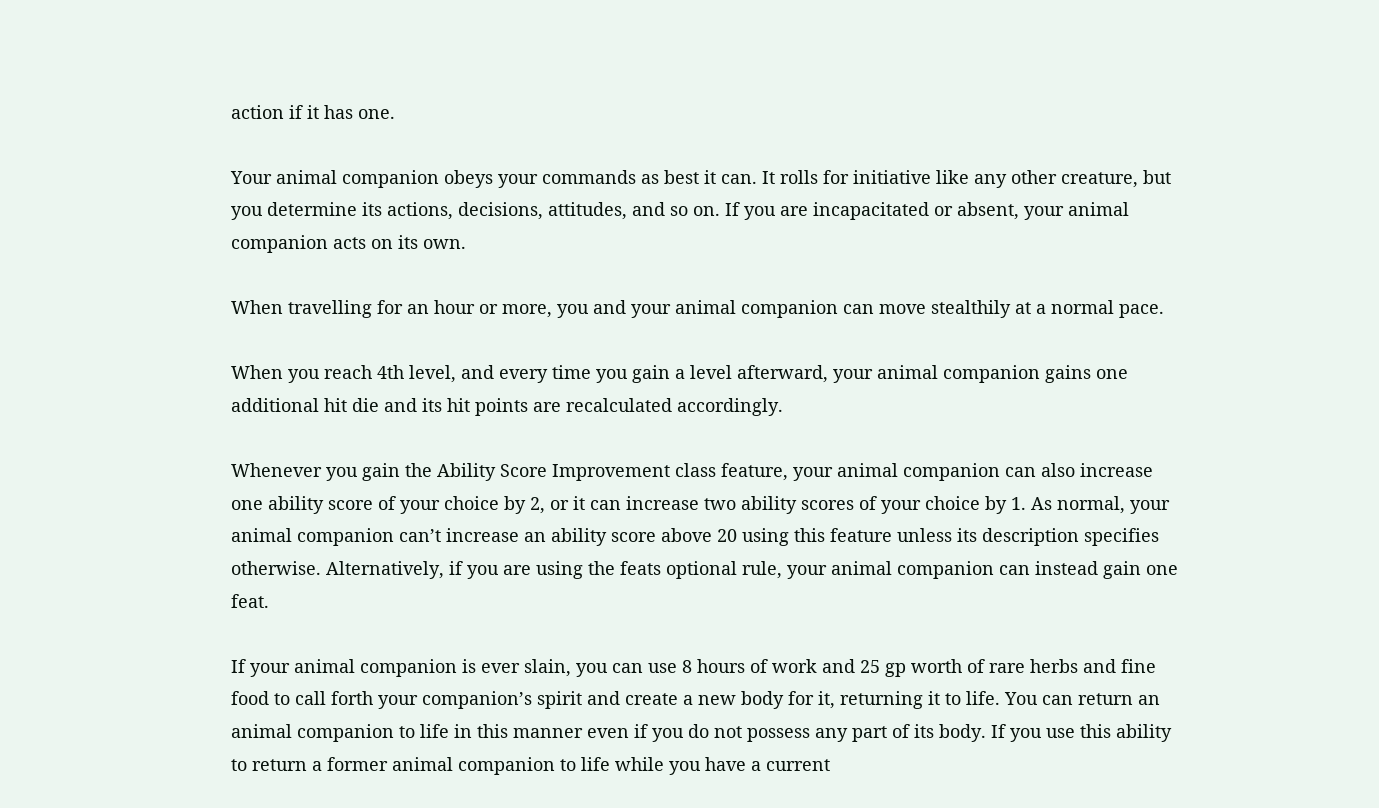action if it has one.

Your animal companion obeys your commands as best it can. It rolls for initiative like any other creature, but you determine its actions, decisions, attitudes, and so on. If you are incapacitated or absent, your animal companion acts on its own.

When travelling for an hour or more, you and your animal companion can move stealthily at a normal pace.

When you reach 4th level, and every time you gain a level afterward, your animal companion gains one additional hit die and its hit points are recalculated accordingly.

Whenever you gain the Ability Score Improvement class feature, your animal companion can also increase one ability score of your choice by 2, or it can increase two ability scores of your choice by 1. As normal, your animal companion can’t increase an ability score above 20 using this feature unless its description specifies otherwise. Alternatively, if you are using the feats optional rule, your animal companion can instead gain one feat.

If your animal companion is ever slain, you can use 8 hours of work and 25 gp worth of rare herbs and fine food to call forth your companion’s spirit and create a new body for it, returning it to life. You can return an animal companion to life in this manner even if you do not possess any part of its body. If you use this ability to return a former animal companion to life while you have a current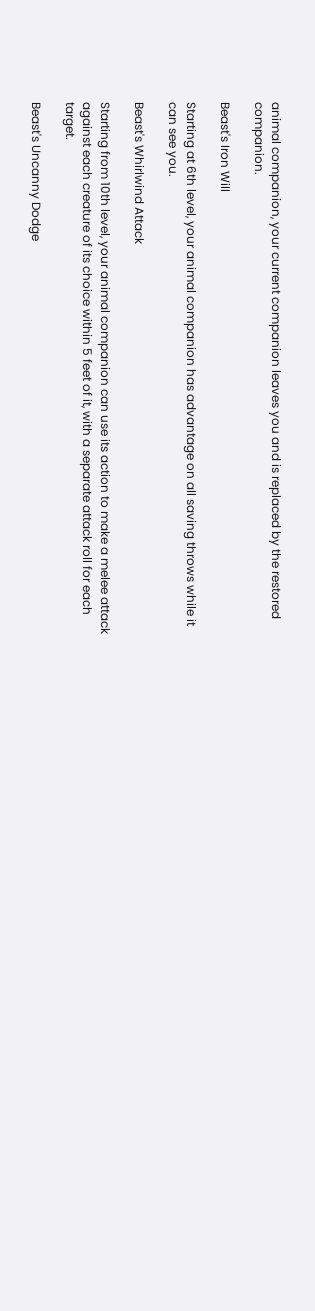animal companion, your current companion leaves you and is replaced by the restored companion.

Beast's Iron Will

Starting at 6th level, your animal companion has advantage on all saving throws while it can see you.

Beast's Whirlwind Attack

Starting from 10th level, your animal companion can use its action to make a melee attack against each creature of its choice within 5 feet of it, with a separate attack roll for each target.

Beast's Uncanny Dodge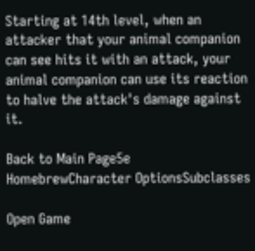Starting at 14th level, when an attacker that your animal companion can see hits it with an attack, your animal companion can use its reaction to halve the attack's damage against it.

Back to Main Page5e HomebrewCharacter OptionsSubclasses

Open Game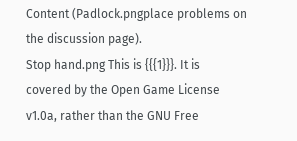Content (Padlock.pngplace problems on the discussion page).
Stop hand.png This is {{{1}}}. It is covered by the Open Game License v1.0a, rather than the GNU Free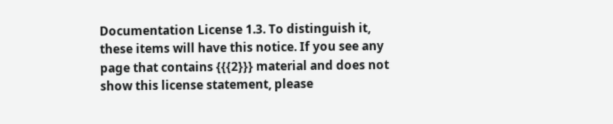Documentation License 1.3. To distinguish it, these items will have this notice. If you see any page that contains {{{2}}} material and does not show this license statement, please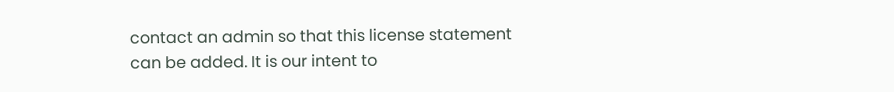contact an admin so that this license statement can be added. It is our intent to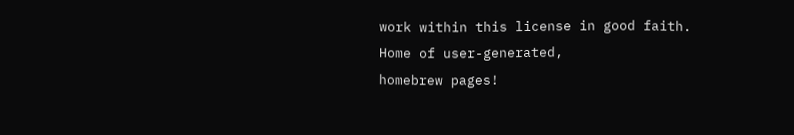work within this license in good faith.
Home of user-generated,
homebrew pages!